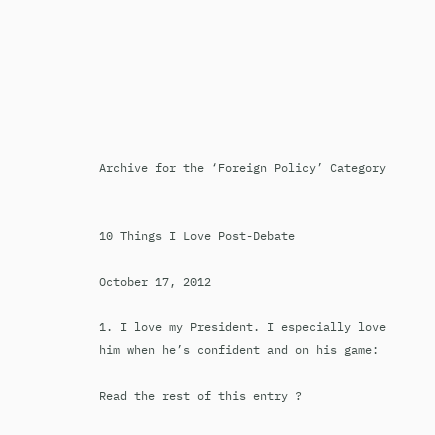Archive for the ‘Foreign Policy’ Category


10 Things I Love Post-Debate

October 17, 2012

1. I love my President. I especially love him when he’s confident and on his game:

Read the rest of this entry ?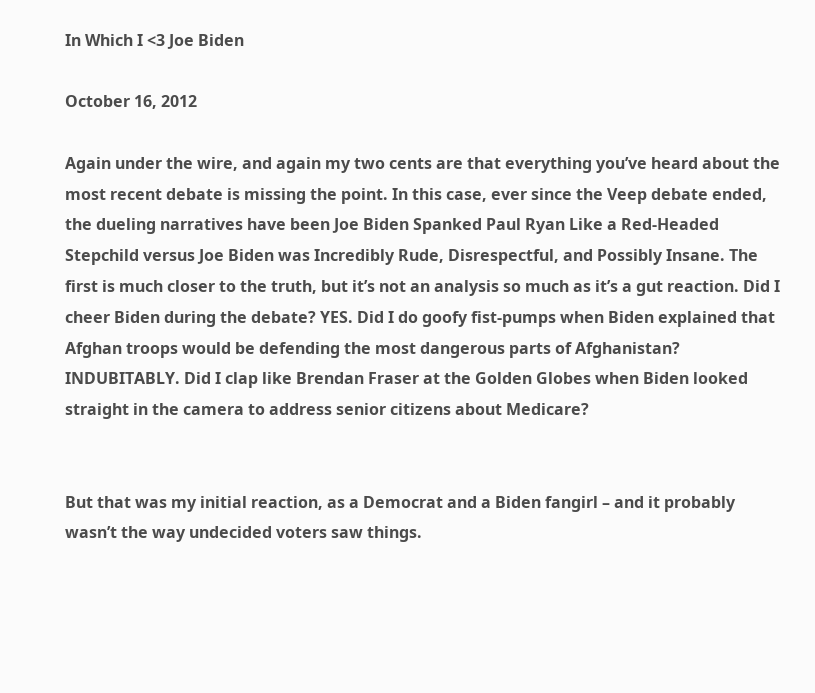In Which I <3 Joe Biden

October 16, 2012

Again under the wire, and again my two cents are that everything you’ve heard about the most recent debate is missing the point. In this case, ever since the Veep debate ended, the dueling narratives have been Joe Biden Spanked Paul Ryan Like a Red-Headed Stepchild versus Joe Biden was Incredibly Rude, Disrespectful, and Possibly Insane. The first is much closer to the truth, but it’s not an analysis so much as it’s a gut reaction. Did I cheer Biden during the debate? YES. Did I do goofy fist-pumps when Biden explained that Afghan troops would be defending the most dangerous parts of Afghanistan? INDUBITABLY. Did I clap like Brendan Fraser at the Golden Globes when Biden looked straight in the camera to address senior citizens about Medicare?


But that was my initial reaction, as a Democrat and a Biden fangirl – and it probably wasn’t the way undecided voters saw things.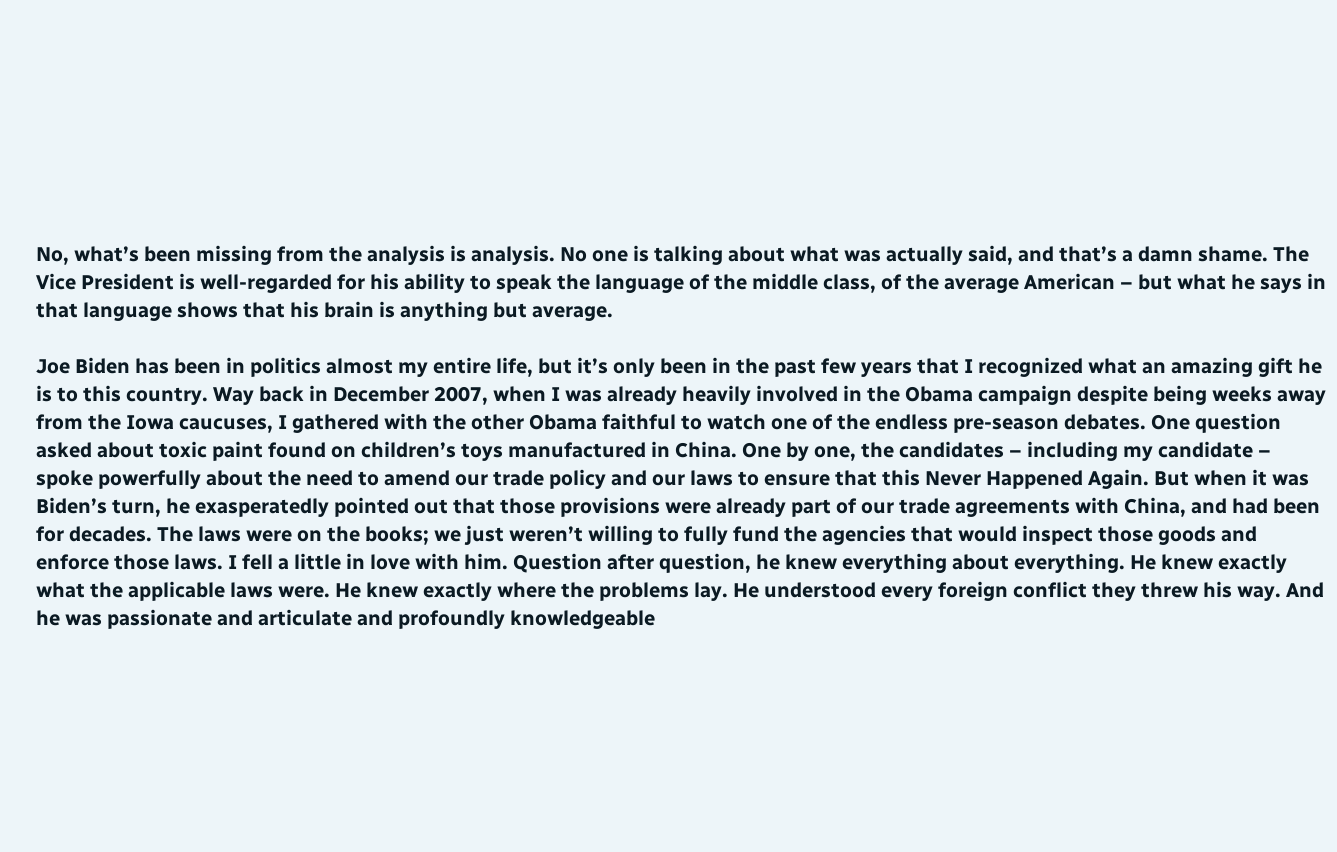No, what’s been missing from the analysis is analysis. No one is talking about what was actually said, and that’s a damn shame. The Vice President is well-regarded for his ability to speak the language of the middle class, of the average American – but what he says in that language shows that his brain is anything but average.

Joe Biden has been in politics almost my entire life, but it’s only been in the past few years that I recognized what an amazing gift he is to this country. Way back in December 2007, when I was already heavily involved in the Obama campaign despite being weeks away from the Iowa caucuses, I gathered with the other Obama faithful to watch one of the endless pre-season debates. One question asked about toxic paint found on children’s toys manufactured in China. One by one, the candidates – including my candidate – spoke powerfully about the need to amend our trade policy and our laws to ensure that this Never Happened Again. But when it was Biden’s turn, he exasperatedly pointed out that those provisions were already part of our trade agreements with China, and had been for decades. The laws were on the books; we just weren’t willing to fully fund the agencies that would inspect those goods and enforce those laws. I fell a little in love with him. Question after question, he knew everything about everything. He knew exactly what the applicable laws were. He knew exactly where the problems lay. He understood every foreign conflict they threw his way. And he was passionate and articulate and profoundly knowledgeable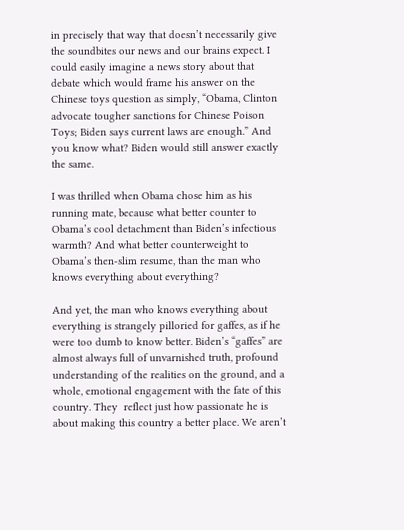in precisely that way that doesn’t necessarily give the soundbites our news and our brains expect. I could easily imagine a news story about that debate which would frame his answer on the Chinese toys question as simply, “Obama, Clinton advocate tougher sanctions for Chinese Poison Toys; Biden says current laws are enough.” And you know what? Biden would still answer exactly the same.

I was thrilled when Obama chose him as his running mate, because what better counter to Obama’s cool detachment than Biden’s infectious warmth? And what better counterweight to Obama’s then-slim resume, than the man who knows everything about everything?

And yet, the man who knows everything about everything is strangely pilloried for gaffes, as if he were too dumb to know better. Biden’s “gaffes” are almost always full of unvarnished truth, profound understanding of the realities on the ground, and a whole, emotional engagement with the fate of this country. They  reflect just how passionate he is about making this country a better place. We aren’t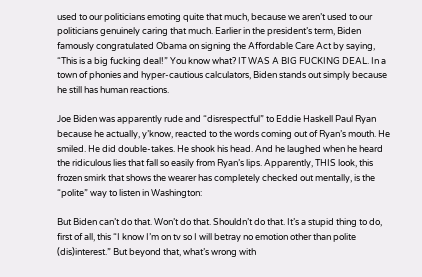used to our politicians emoting quite that much, because we aren’t used to our politicians genuinely caring that much. Earlier in the president’s term, Biden famously congratulated Obama on signing the Affordable Care Act by saying, “This is a big fucking deal!” You know what? IT WAS A BIG FUCKING DEAL. In a town of phonies and hyper-cautious calculators, Biden stands out simply because he still has human reactions.

Joe Biden was apparently rude and “disrespectful” to Eddie Haskell Paul Ryan because he actually, y’know, reacted to the words coming out of Ryan’s mouth. He smiled. He did double-takes. He shook his head. And he laughed when he heard the ridiculous lies that fall so easily from Ryan’s lips. Apparently, THIS look, this frozen smirk that shows the wearer has completely checked out mentally, is the “polite” way to listen in Washington:

But Biden can’t do that. Won’t do that. Shouldn’t do that. It’s a stupid thing to do, first of all, this “I know I’m on tv so I will betray no emotion other than polite (dis)interest.” But beyond that, what’s wrong with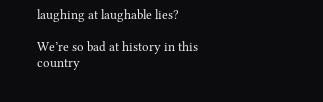laughing at laughable lies?

We’re so bad at history in this country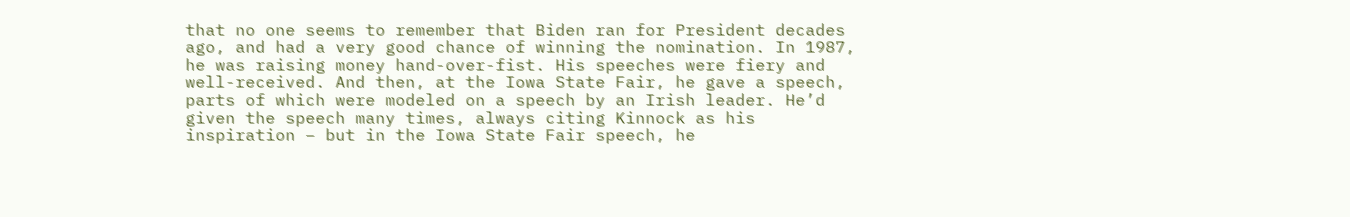that no one seems to remember that Biden ran for President decades ago, and had a very good chance of winning the nomination. In 1987, he was raising money hand-over-fist. His speeches were fiery and well-received. And then, at the Iowa State Fair, he gave a speech, parts of which were modeled on a speech by an Irish leader. He’d given the speech many times, always citing Kinnock as his inspiration – but in the Iowa State Fair speech, he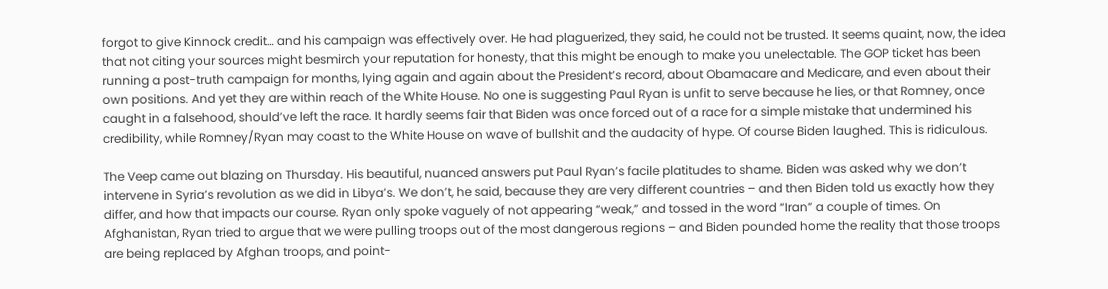forgot to give Kinnock credit… and his campaign was effectively over. He had plaguerized, they said, he could not be trusted. It seems quaint, now, the idea that not citing your sources might besmirch your reputation for honesty, that this might be enough to make you unelectable. The GOP ticket has been running a post-truth campaign for months, lying again and again about the President’s record, about Obamacare and Medicare, and even about their own positions. And yet they are within reach of the White House. No one is suggesting Paul Ryan is unfit to serve because he lies, or that Romney, once caught in a falsehood, should’ve left the race. It hardly seems fair that Biden was once forced out of a race for a simple mistake that undermined his credibility, while Romney/Ryan may coast to the White House on wave of bullshit and the audacity of hype. Of course Biden laughed. This is ridiculous.

The Veep came out blazing on Thursday. His beautiful, nuanced answers put Paul Ryan’s facile platitudes to shame. Biden was asked why we don’t intervene in Syria’s revolution as we did in Libya’s. We don’t, he said, because they are very different countries – and then Biden told us exactly how they differ, and how that impacts our course. Ryan only spoke vaguely of not appearing “weak,” and tossed in the word “Iran” a couple of times. On Afghanistan, Ryan tried to argue that we were pulling troops out of the most dangerous regions – and Biden pounded home the reality that those troops are being replaced by Afghan troops, and point-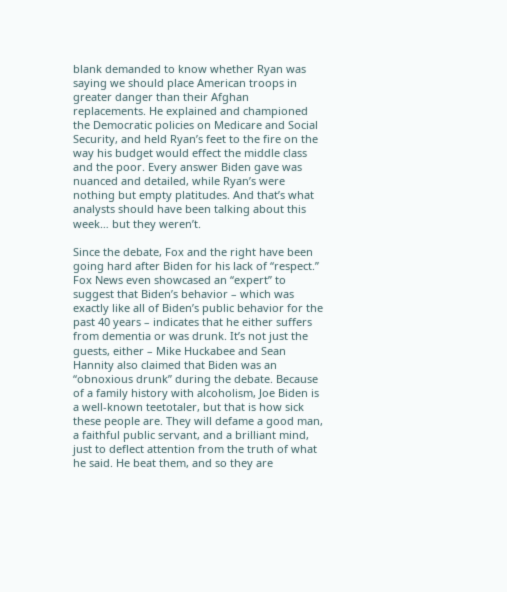blank demanded to know whether Ryan was saying we should place American troops in greater danger than their Afghan replacements. He explained and championed the Democratic policies on Medicare and Social Security, and held Ryan’s feet to the fire on the way his budget would effect the middle class and the poor. Every answer Biden gave was nuanced and detailed, while Ryan’s were nothing but empty platitudes. And that’s what analysts should have been talking about this week… but they weren’t.

Since the debate, Fox and the right have been going hard after Biden for his lack of “respect.” Fox News even showcased an “expert” to suggest that Biden’s behavior – which was exactly like all of Biden’s public behavior for the past 40 years – indicates that he either suffers from dementia or was drunk. It’s not just the guests, either – Mike Huckabee and Sean Hannity also claimed that Biden was an “obnoxious drunk” during the debate. Because of a family history with alcoholism, Joe Biden is a well-known teetotaler, but that is how sick these people are. They will defame a good man, a faithful public servant, and a brilliant mind, just to deflect attention from the truth of what he said. He beat them, and so they are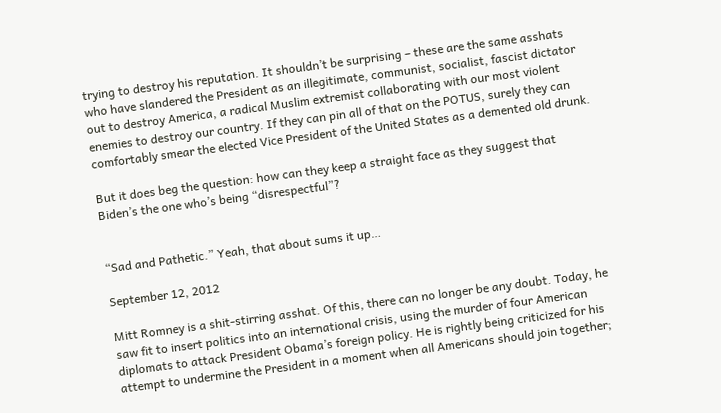trying to destroy his reputation. It shouldn’t be surprising – these are the same asshats who have slandered the President as an illegitimate, communist, socialist, fascist dictator out to destroy America, a radical Muslim extremist collaborating with our most violent enemies to destroy our country. If they can pin all of that on the POTUS, surely they can comfortably smear the elected Vice President of the United States as a demented old drunk.

But it does beg the question: how can they keep a straight face as they suggest that Biden’s the one who’s being “disrespectful”?


“Sad and Pathetic.” Yeah, that about sums it up…

September 12, 2012

Mitt Romney is a shit-stirring asshat. Of this, there can no longer be any doubt. Today, he saw fit to insert politics into an international crisis, using the murder of four American diplomats to attack President Obama’s foreign policy. He is rightly being criticized for his attempt to undermine the President in a moment when all Americans should join together;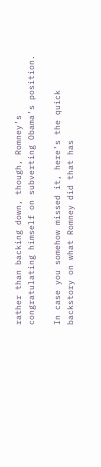rather than backing down, though, Romney’s congratulating himself on subverting Obama’s position.

In case you somehow missed it, here’s the quick backstory on what Romney did that has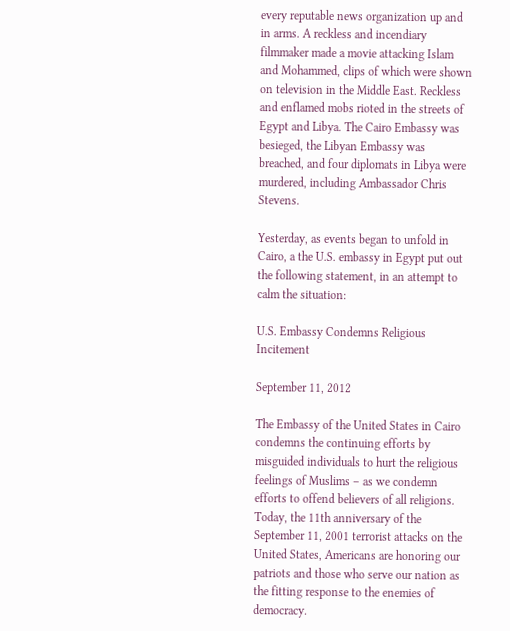every reputable news organization up and in arms. A reckless and incendiary filmmaker made a movie attacking Islam and Mohammed, clips of which were shown on television in the Middle East. Reckless and enflamed mobs rioted in the streets of Egypt and Libya. The Cairo Embassy was besieged, the Libyan Embassy was breached, and four diplomats in Libya were murdered, including Ambassador Chris Stevens.

Yesterday, as events began to unfold in Cairo, a the U.S. embassy in Egypt put out the following statement, in an attempt to calm the situation:

U.S. Embassy Condemns Religious Incitement

September 11, 2012

The Embassy of the United States in Cairo condemns the continuing efforts by misguided individuals to hurt the religious feelings of Muslims – as we condemn efforts to offend believers of all religions. Today, the 11th anniversary of the September 11, 2001 terrorist attacks on the United States, Americans are honoring our patriots and those who serve our nation as the fitting response to the enemies of democracy.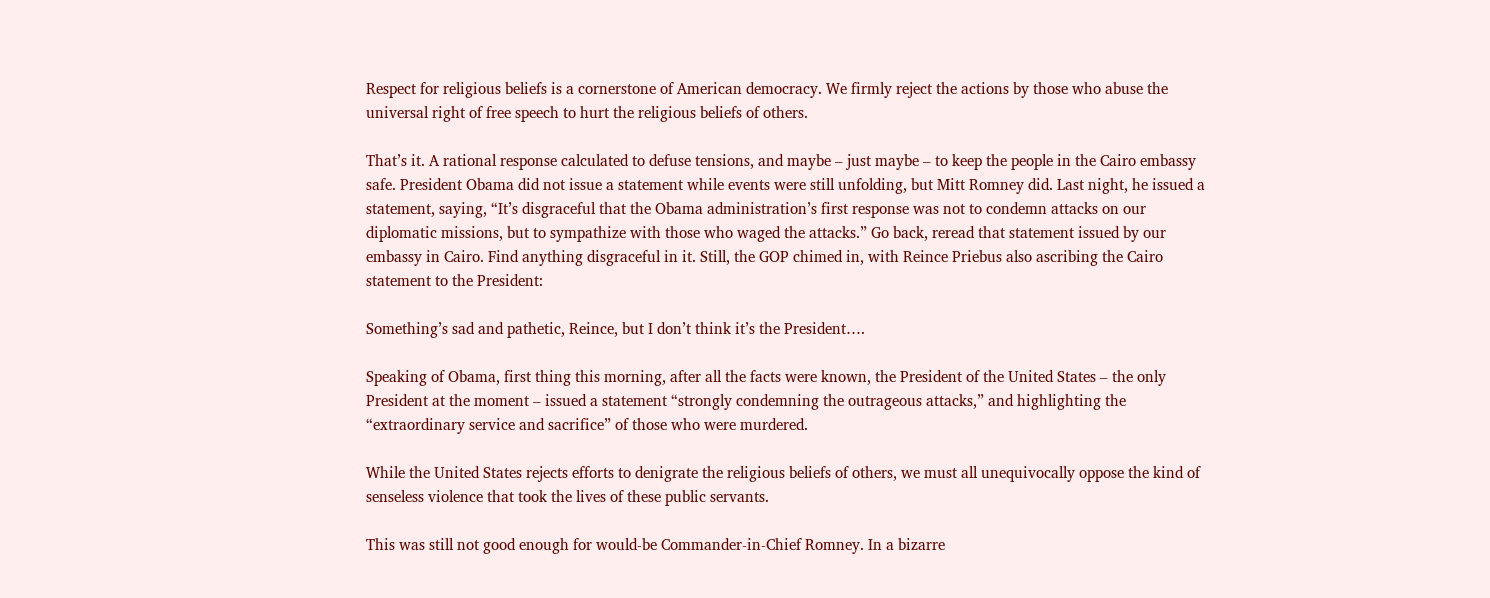Respect for religious beliefs is a cornerstone of American democracy. We firmly reject the actions by those who abuse the universal right of free speech to hurt the religious beliefs of others.

That’s it. A rational response calculated to defuse tensions, and maybe – just maybe – to keep the people in the Cairo embassy safe. President Obama did not issue a statement while events were still unfolding, but Mitt Romney did. Last night, he issued a statement, saying, “It’s disgraceful that the Obama administration’s first response was not to condemn attacks on our diplomatic missions, but to sympathize with those who waged the attacks.” Go back, reread that statement issued by our embassy in Cairo. Find anything disgraceful in it. Still, the GOP chimed in, with Reince Priebus also ascribing the Cairo statement to the President:

Something’s sad and pathetic, Reince, but I don’t think it’s the President….

Speaking of Obama, first thing this morning, after all the facts were known, the President of the United States – the only President at the moment – issued a statement “strongly condemning the outrageous attacks,” and highlighting the “extraordinary service and sacrifice” of those who were murdered.

While the United States rejects efforts to denigrate the religious beliefs of others, we must all unequivocally oppose the kind of senseless violence that took the lives of these public servants.

This was still not good enough for would-be Commander-in-Chief Romney. In a bizarre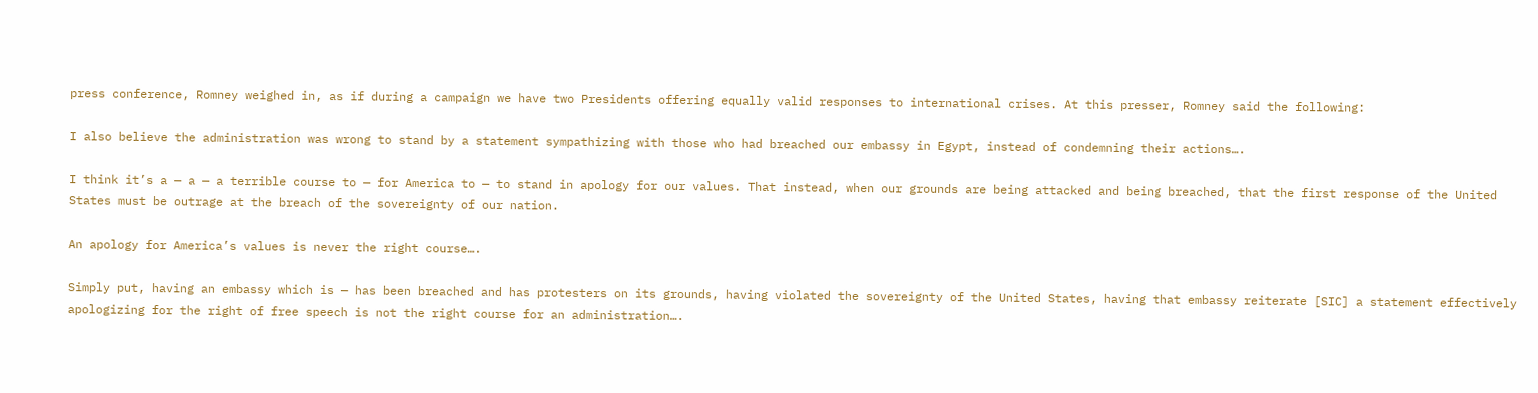press conference, Romney weighed in, as if during a campaign we have two Presidents offering equally valid responses to international crises. At this presser, Romney said the following:

I also believe the administration was wrong to stand by a statement sympathizing with those who had breached our embassy in Egypt, instead of condemning their actions….

I think it’s a — a — a terrible course to — for America to — to stand in apology for our values. That instead, when our grounds are being attacked and being breached, that the first response of the United States must be outrage at the breach of the sovereignty of our nation.

An apology for America’s values is never the right course….

Simply put, having an embassy which is — has been breached and has protesters on its grounds, having violated the sovereignty of the United States, having that embassy reiterate [SIC] a statement effectively apologizing for the right of free speech is not the right course for an administration….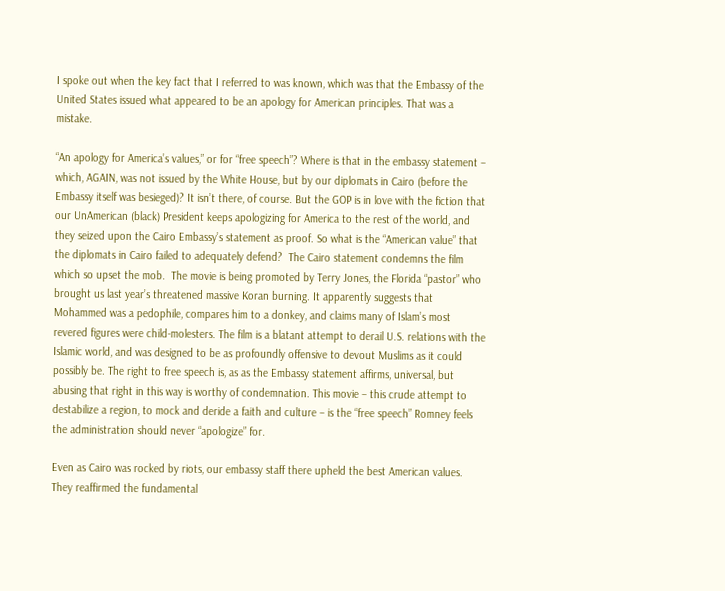I spoke out when the key fact that I referred to was known, which was that the Embassy of the United States issued what appeared to be an apology for American principles. That was a mistake.

“An apology for America’s values,” or for “free speech”? Where is that in the embassy statement – which, AGAIN, was not issued by the White House, but by our diplomats in Cairo (before the Embassy itself was besieged)? It isn’t there, of course. But the GOP is in love with the fiction that our UnAmerican (black) President keeps apologizing for America to the rest of the world, and they seized upon the Cairo Embassy’s statement as proof. So what is the “American value” that the diplomats in Cairo failed to adequately defend?  The Cairo statement condemns the film which so upset the mob.  The movie is being promoted by Terry Jones, the Florida “pastor” who brought us last year’s threatened massive Koran burning. It apparently suggests that Mohammed was a pedophile, compares him to a donkey, and claims many of Islam’s most revered figures were child-molesters. The film is a blatant attempt to derail U.S. relations with the Islamic world, and was designed to be as profoundly offensive to devout Muslims as it could possibly be. The right to free speech is, as as the Embassy statement affirms, universal, but abusing that right in this way is worthy of condemnation. This movie – this crude attempt to destabilize a region, to mock and deride a faith and culture – is the “free speech” Romney feels the administration should never “apologize” for.

Even as Cairo was rocked by riots, our embassy staff there upheld the best American values. They reaffirmed the fundamental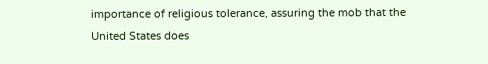importance of religious tolerance, assuring the mob that the United States does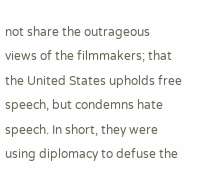not share the outrageous views of the filmmakers; that the United States upholds free speech, but condemns hate speech. In short, they were using diplomacy to defuse the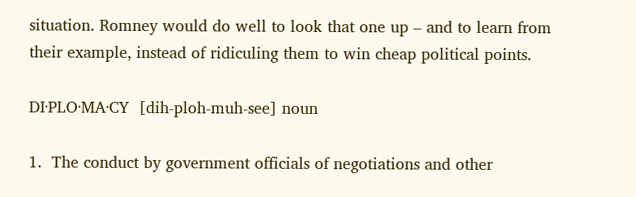situation. Romney would do well to look that one up – and to learn from their example, instead of ridiculing them to win cheap political points.

DI·PLO·MA·CY  [dih-ploh-muh-see] noun

1.  The conduct by government officials of negotiations and other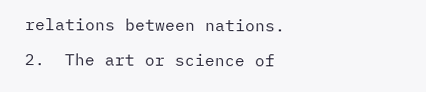relations between nations.

2.  The art or science of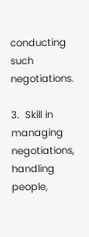conducting such negotiations.

3.  Skill in managing negotiations, handling people,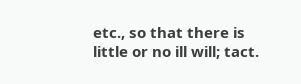etc., so that there is little or no ill will; tact.